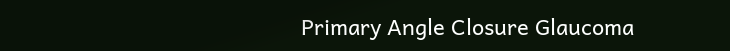Primary Angle Closure Glaucoma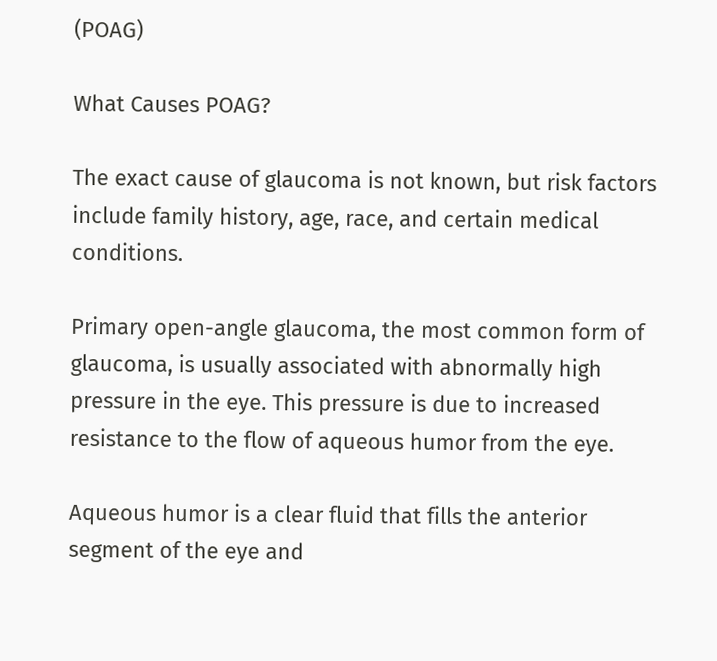(POAG)

What Causes POAG?

The exact cause of glaucoma is not known, but risk factors include family history, age, race, and certain medical conditions.

Primary open-angle glaucoma, the most common form of glaucoma, is usually associated with abnormally high pressure in the eye. This pressure is due to increased resistance to the flow of aqueous humor from the eye.

Aqueous humor is a clear fluid that fills the anterior segment of the eye and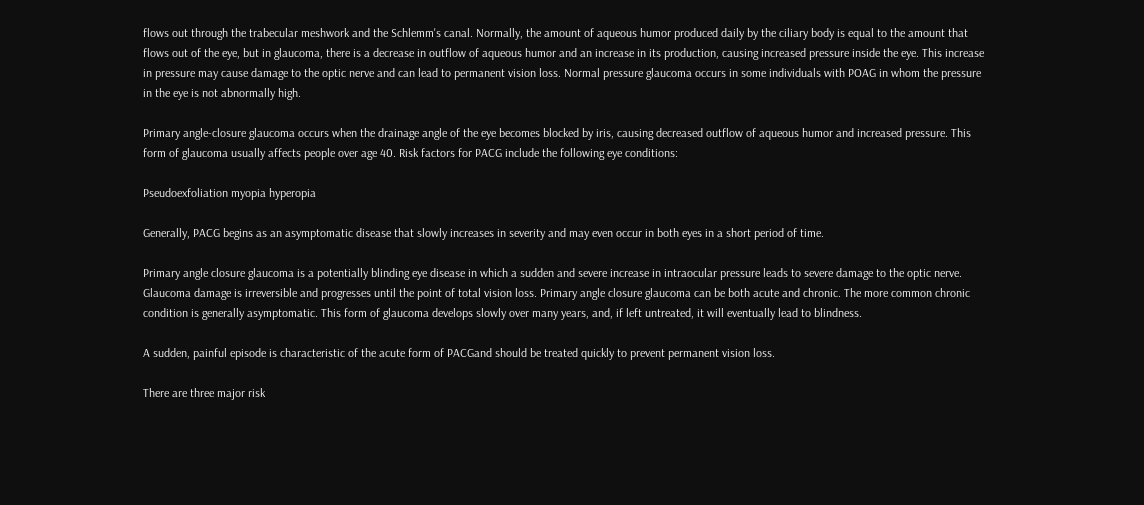flows out through the trabecular meshwork and the Schlemm's canal. Normally, the amount of aqueous humor produced daily by the ciliary body is equal to the amount that flows out of the eye, but in glaucoma, there is a decrease in outflow of aqueous humor and an increase in its production, causing increased pressure inside the eye. This increase in pressure may cause damage to the optic nerve and can lead to permanent vision loss. Normal pressure glaucoma occurs in some individuals with POAG in whom the pressure in the eye is not abnormally high.

Primary angle-closure glaucoma occurs when the drainage angle of the eye becomes blocked by iris, causing decreased outflow of aqueous humor and increased pressure. This form of glaucoma usually affects people over age 40. Risk factors for PACG include the following eye conditions:

Pseudoexfoliation myopia hyperopia

Generally, PACG begins as an asymptomatic disease that slowly increases in severity and may even occur in both eyes in a short period of time.

Primary angle closure glaucoma is a potentially blinding eye disease in which a sudden and severe increase in intraocular pressure leads to severe damage to the optic nerve. Glaucoma damage is irreversible and progresses until the point of total vision loss. Primary angle closure glaucoma can be both acute and chronic. The more common chronic condition is generally asymptomatic. This form of glaucoma develops slowly over many years, and, if left untreated, it will eventually lead to blindness.

A sudden, painful episode is characteristic of the acute form of PACGand should be treated quickly to prevent permanent vision loss.

There are three major risk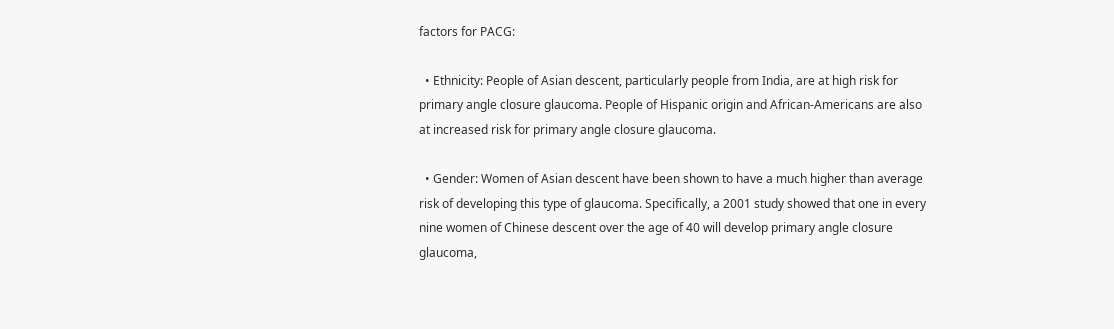factors for PACG:

  • Ethnicity: People of Asian descent, particularly people from India, are at high risk for primary angle closure glaucoma. People of Hispanic origin and African-Americans are also at increased risk for primary angle closure glaucoma.

  • Gender: Women of Asian descent have been shown to have a much higher than average risk of developing this type of glaucoma. Specifically, a 2001 study showed that one in every nine women of Chinese descent over the age of 40 will develop primary angle closure glaucoma,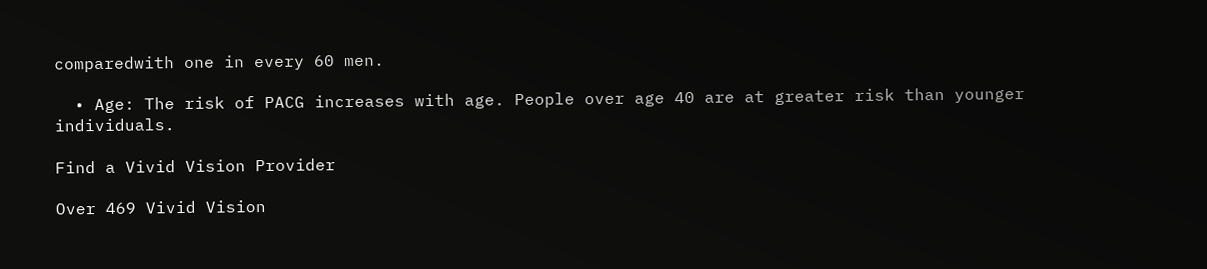comparedwith one in every 60 men.

  • Age: The risk of PACG increases with age. People over age 40 are at greater risk than younger individuals.

Find a Vivid Vision Provider

Over 469 Vivid Vision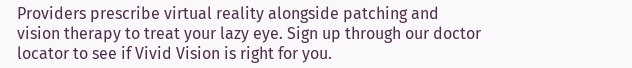Providers prescribe virtual reality alongside patching and vision therapy to treat your lazy eye. Sign up through our doctor locator to see if Vivid Vision is right for you.